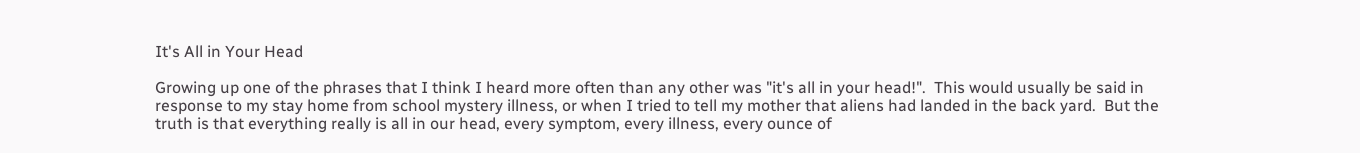It's All in Your Head

Growing up one of the phrases that I think I heard more often than any other was "it's all in your head!".  This would usually be said in response to my stay home from school mystery illness, or when I tried to tell my mother that aliens had landed in the back yard.  But the truth is that everything really is all in our head, every symptom, every illness, every ounce of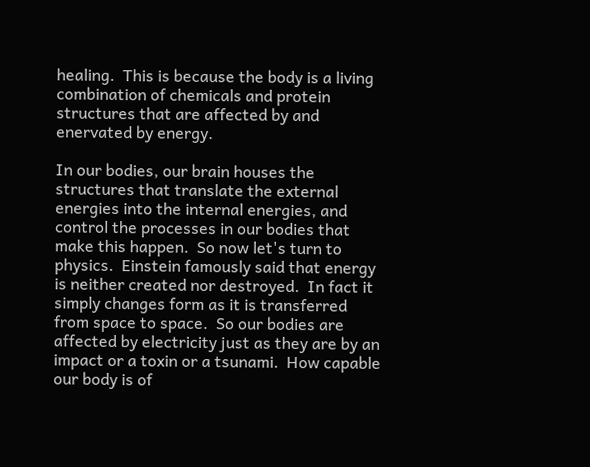healing.  This is because the body is a living combination of chemicals and protein structures that are affected by and enervated by energy.

In our bodies, our brain houses the structures that translate the external energies into the internal energies, and control the processes in our bodies that make this happen.  So now let's turn to physics.  Einstein famously said that energy is neither created nor destroyed.  In fact it simply changes form as it is transferred from space to space.  So our bodies are affected by electricity just as they are by an impact or a toxin or a tsunami.  How capable our body is of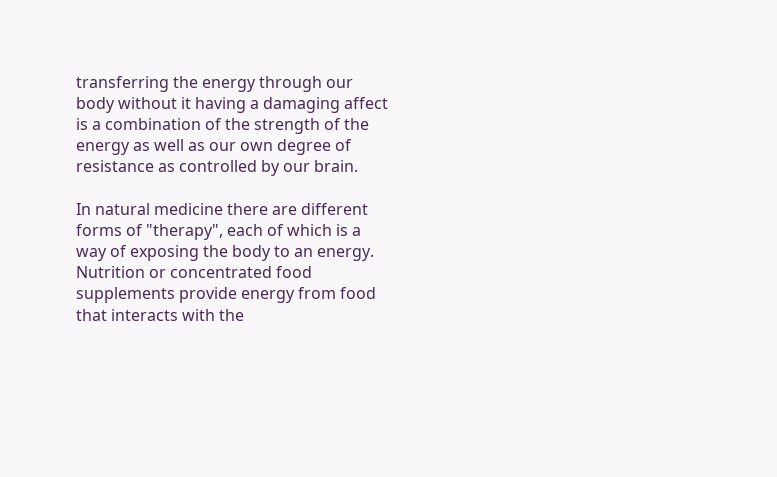transferring the energy through our body without it having a damaging affect is a combination of the strength of the energy as well as our own degree of resistance as controlled by our brain.

In natural medicine there are different forms of "therapy", each of which is a way of exposing the body to an energy.  Nutrition or concentrated food supplements provide energy from food that interacts with the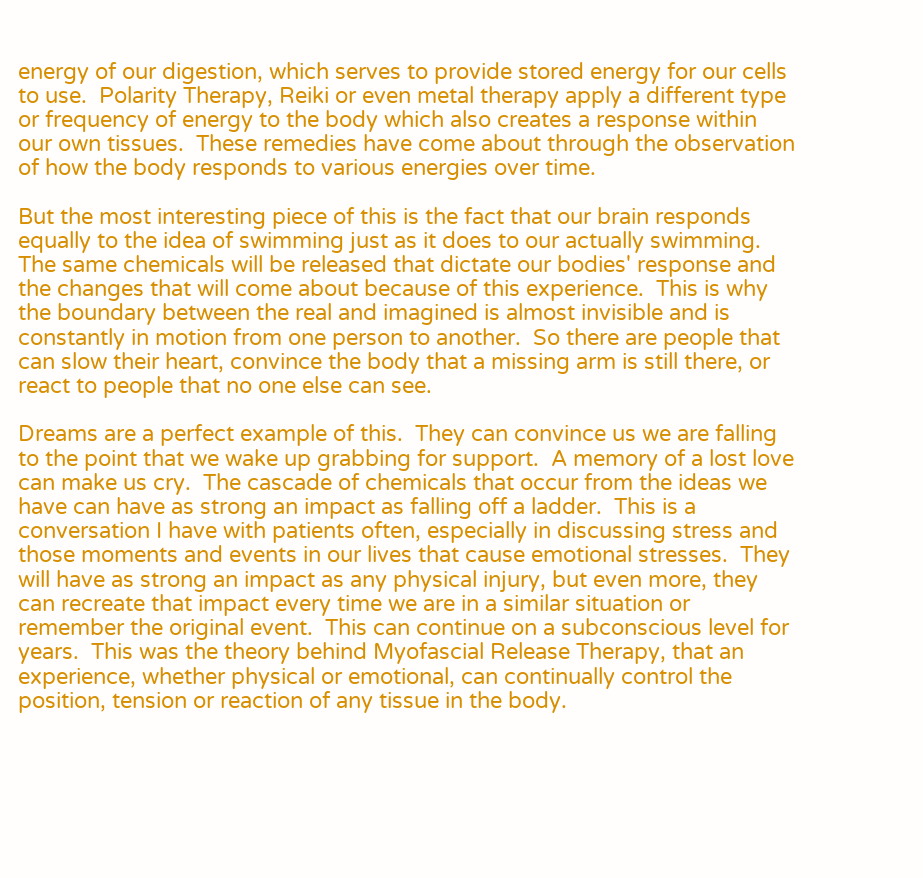energy of our digestion, which serves to provide stored energy for our cells to use.  Polarity Therapy, Reiki or even metal therapy apply a different type or frequency of energy to the body which also creates a response within our own tissues.  These remedies have come about through the observation of how the body responds to various energies over time.

But the most interesting piece of this is the fact that our brain responds equally to the idea of swimming just as it does to our actually swimming.  The same chemicals will be released that dictate our bodies' response and the changes that will come about because of this experience.  This is why the boundary between the real and imagined is almost invisible and is constantly in motion from one person to another.  So there are people that can slow their heart, convince the body that a missing arm is still there, or react to people that no one else can see.

Dreams are a perfect example of this.  They can convince us we are falling to the point that we wake up grabbing for support.  A memory of a lost love can make us cry.  The cascade of chemicals that occur from the ideas we have can have as strong an impact as falling off a ladder.  This is a conversation I have with patients often, especially in discussing stress and those moments and events in our lives that cause emotional stresses.  They will have as strong an impact as any physical injury, but even more, they can recreate that impact every time we are in a similar situation or remember the original event.  This can continue on a subconscious level for years.  This was the theory behind Myofascial Release Therapy, that an experience, whether physical or emotional, can continually control the position, tension or reaction of any tissue in the body.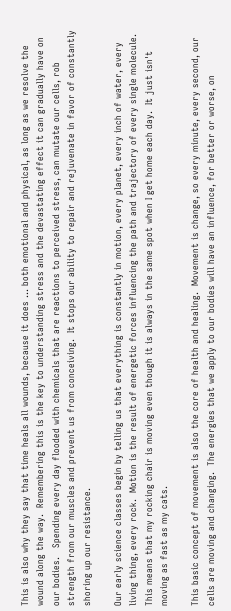This is also why they say that time heals all wounds, because it does ... both emotional and physical, as long as we resolve the wound along the way.  Remembering this is the key to understanding stress and the devastating effect it can gradually have on our bodies.   Spending every day flooded with chemicals that are reactions to perceived stress, can mutate our cells, rob strength from our muscles and prevent us from conceiving.  It stops our ability to repair and rejuvenate in favor of constantly shoring up our resistance.

Our early science classes begin by telling us that everything is constantly in motion, every planet, every inch of water, every living thing, every rock.  Motion is the result of energetic forces influencing the path and trajectory of every single molecule.  This means that my rocking chair is moving even though it is always in the same spot when I get home each day.  It just isn't moving as fast as my cats.

This basic concept of movement is also the core of health and healing.  Movement is change, so every minute, every second, our cells are moving and changing.  The energies that we apply to our bodies will have an influence, for better or worse, on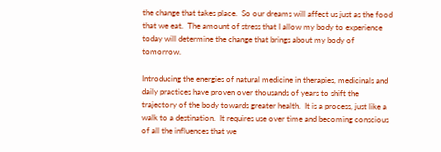the change that takes place.  So our dreams will affect us just as the food that we eat.  The amount of stress that I allow my body to experience today will determine the change that brings about my body of tomorrow.

Introducing the energies of natural medicine in therapies, medicinals and daily practices have proven over thousands of years to shift the trajectory of the body towards greater health.  It is a process, just like a walk to a destination.  It requires use over time and becoming conscious of all the influences that we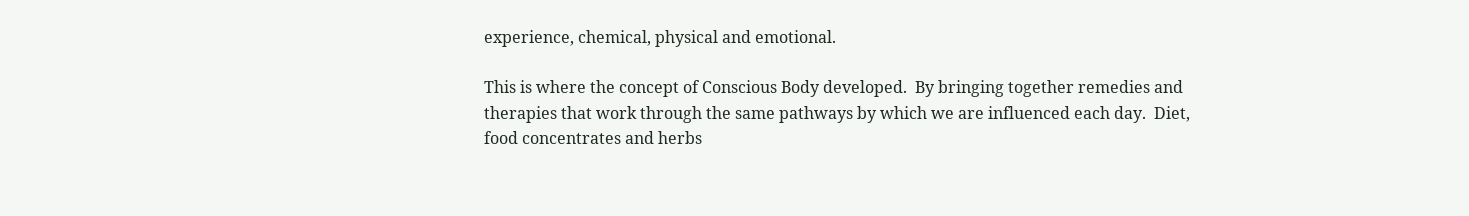experience, chemical, physical and emotional.

This is where the concept of Conscious Body developed.  By bringing together remedies and therapies that work through the same pathways by which we are influenced each day.  Diet, food concentrates and herbs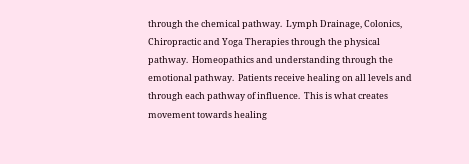through the chemical pathway.  Lymph Drainage, Colonics, Chiropractic and Yoga Therapies through the physical pathway.  Homeopathics and understanding through the emotional pathway.  Patients receive healing on all levels and through each pathway of influence.  This is what creates movement towards healing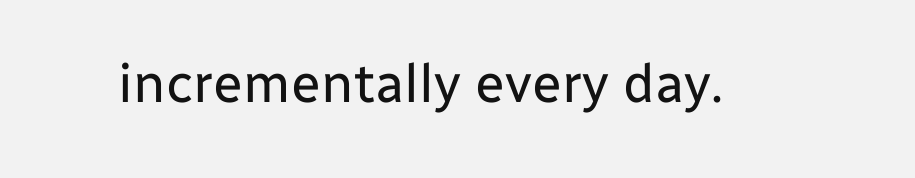incrementally every day.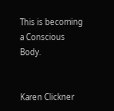This is becoming a Conscious Body.


Karen Clickner